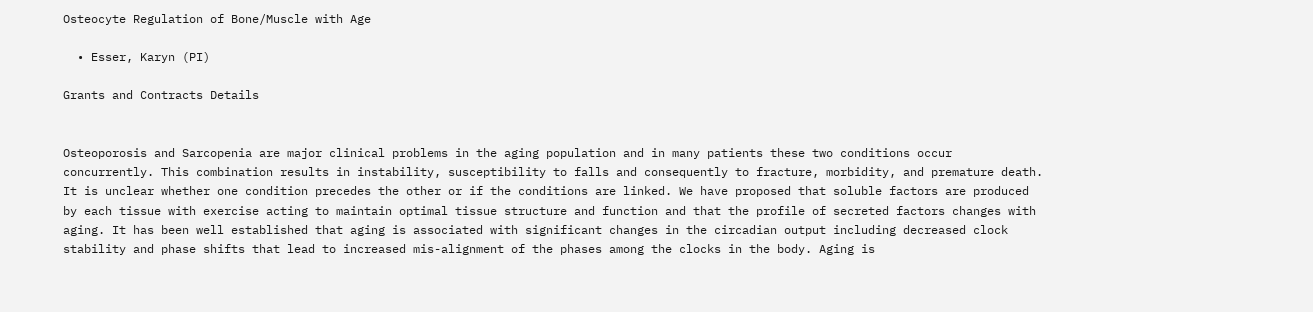Osteocyte Regulation of Bone/Muscle with Age

  • Esser, Karyn (PI)

Grants and Contracts Details


Osteoporosis and Sarcopenia are major clinical problems in the aging population and in many patients these two conditions occur concurrently. This combination results in instability, susceptibility to falls and consequently to fracture, morbidity, and premature death. It is unclear whether one condition precedes the other or if the conditions are linked. We have proposed that soluble factors are produced by each tissue with exercise acting to maintain optimal tissue structure and function and that the profile of secreted factors changes with aging. It has been well established that aging is associated with significant changes in the circadian output including decreased clock stability and phase shifts that lead to increased mis-alignment of the phases among the clocks in the body. Aging is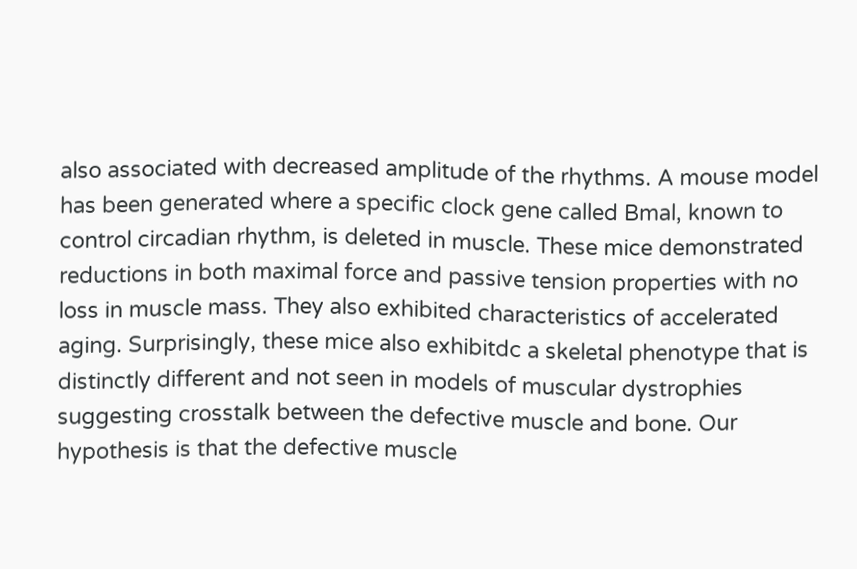also associated with decreased amplitude of the rhythms. A mouse model has been generated where a specific clock gene called Bmal, known to control circadian rhythm, is deleted in muscle. These mice demonstrated reductions in both maximal force and passive tension properties with no loss in muscle mass. They also exhibited characteristics of accelerated aging. Surprisingly, these mice also exhibitdc a skeletal phenotype that is distinctly different and not seen in models of muscular dystrophies suggesting crosstalk between the defective muscle and bone. Our hypothesis is that the defective muscle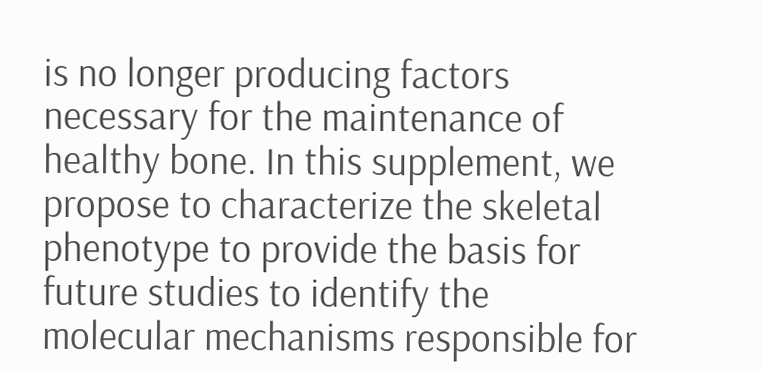is no longer producing factors necessary for the maintenance of healthy bone. In this supplement, we propose to characterize the skeletal phenotype to provide the basis for future studies to identify the molecular mechanisms responsible for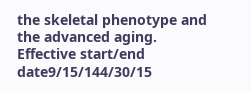the skeletal phenotype and the advanced aging.
Effective start/end date9/15/144/30/15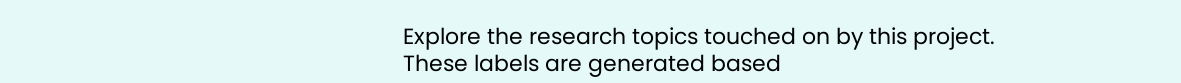Explore the research topics touched on by this project. These labels are generated based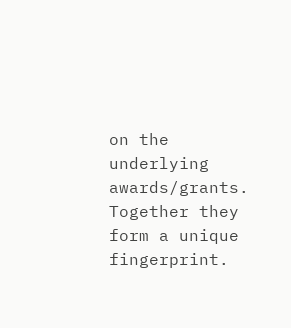on the underlying awards/grants. Together they form a unique fingerprint.